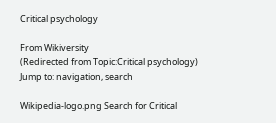Critical psychology

From Wikiversity
(Redirected from Topic:Critical psychology)
Jump to: navigation, search

Wikipedia-logo.png Search for Critical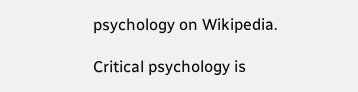psychology on Wikipedia.

Critical psychology is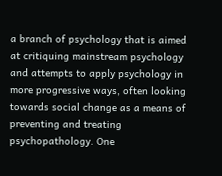a branch of psychology that is aimed at critiquing mainstream psychology and attempts to apply psychology in more progressive ways, often looking towards social change as a means of preventing and treating psychopathology. One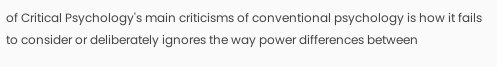of Critical Psychology's main criticisms of conventional psychology is how it fails to consider or deliberately ignores the way power differences between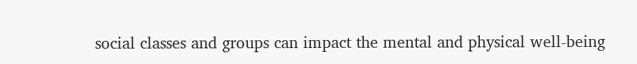social classes and groups can impact the mental and physical well-being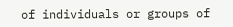of individuals or groups of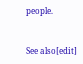people.


See also[edit]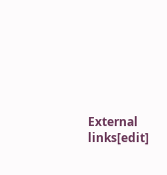External links[edit]